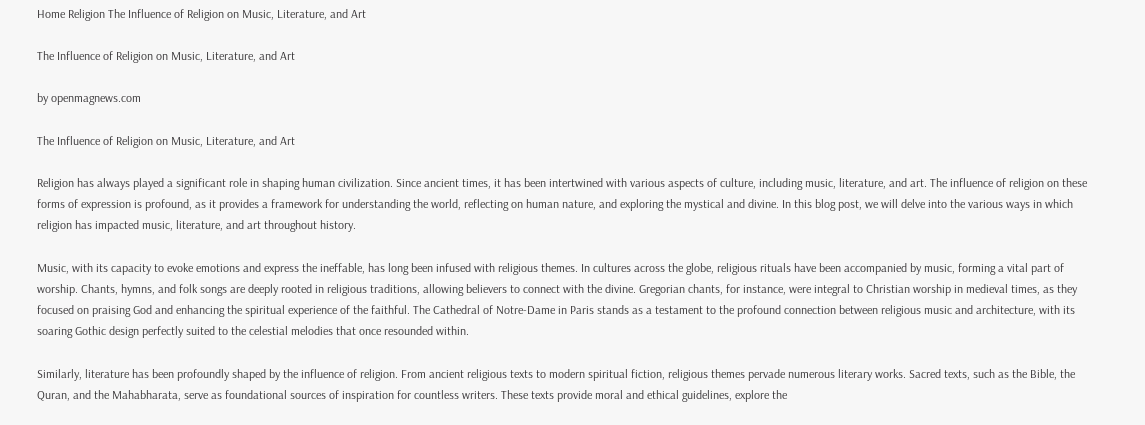Home Religion The Influence of Religion on Music, Literature, and Art

The Influence of Religion on Music, Literature, and Art

by openmagnews.com

The Influence of Religion on Music, Literature, and Art

Religion has always played a significant role in shaping human civilization. Since ancient times, it has been intertwined with various aspects of culture, including music, literature, and art. The influence of religion on these forms of expression is profound, as it provides a framework for understanding the world, reflecting on human nature, and exploring the mystical and divine. In this blog post, we will delve into the various ways in which religion has impacted music, literature, and art throughout history.

Music, with its capacity to evoke emotions and express the ineffable, has long been infused with religious themes. In cultures across the globe, religious rituals have been accompanied by music, forming a vital part of worship. Chants, hymns, and folk songs are deeply rooted in religious traditions, allowing believers to connect with the divine. Gregorian chants, for instance, were integral to Christian worship in medieval times, as they focused on praising God and enhancing the spiritual experience of the faithful. The Cathedral of Notre-Dame in Paris stands as a testament to the profound connection between religious music and architecture, with its soaring Gothic design perfectly suited to the celestial melodies that once resounded within.

Similarly, literature has been profoundly shaped by the influence of religion. From ancient religious texts to modern spiritual fiction, religious themes pervade numerous literary works. Sacred texts, such as the Bible, the Quran, and the Mahabharata, serve as foundational sources of inspiration for countless writers. These texts provide moral and ethical guidelines, explore the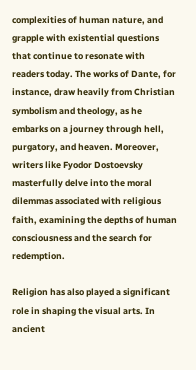complexities of human nature, and grapple with existential questions that continue to resonate with readers today. The works of Dante, for instance, draw heavily from Christian symbolism and theology, as he embarks on a journey through hell, purgatory, and heaven. Moreover, writers like Fyodor Dostoevsky masterfully delve into the moral dilemmas associated with religious faith, examining the depths of human consciousness and the search for redemption.

Religion has also played a significant role in shaping the visual arts. In ancient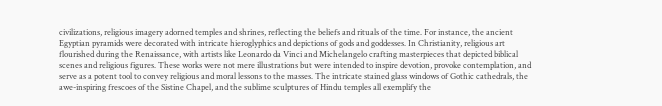civilizations, religious imagery adorned temples and shrines, reflecting the beliefs and rituals of the time. For instance, the ancient Egyptian pyramids were decorated with intricate hieroglyphics and depictions of gods and goddesses. In Christianity, religious art flourished during the Renaissance, with artists like Leonardo da Vinci and Michelangelo crafting masterpieces that depicted biblical scenes and religious figures. These works were not mere illustrations but were intended to inspire devotion, provoke contemplation, and serve as a potent tool to convey religious and moral lessons to the masses. The intricate stained glass windows of Gothic cathedrals, the awe-inspiring frescoes of the Sistine Chapel, and the sublime sculptures of Hindu temples all exemplify the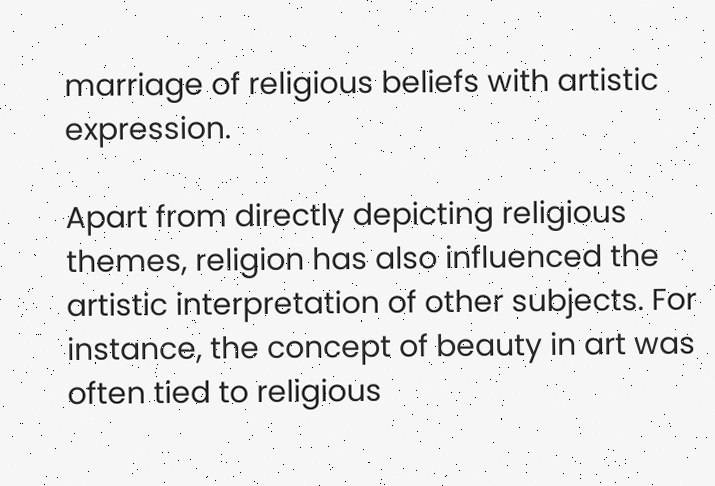marriage of religious beliefs with artistic expression.

Apart from directly depicting religious themes, religion has also influenced the artistic interpretation of other subjects. For instance, the concept of beauty in art was often tied to religious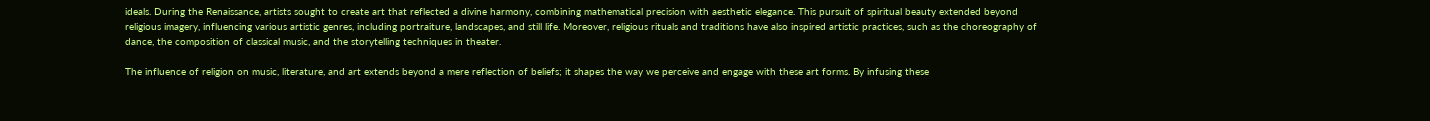ideals. During the Renaissance, artists sought to create art that reflected a divine harmony, combining mathematical precision with aesthetic elegance. This pursuit of spiritual beauty extended beyond religious imagery, influencing various artistic genres, including portraiture, landscapes, and still life. Moreover, religious rituals and traditions have also inspired artistic practices, such as the choreography of dance, the composition of classical music, and the storytelling techniques in theater.

The influence of religion on music, literature, and art extends beyond a mere reflection of beliefs; it shapes the way we perceive and engage with these art forms. By infusing these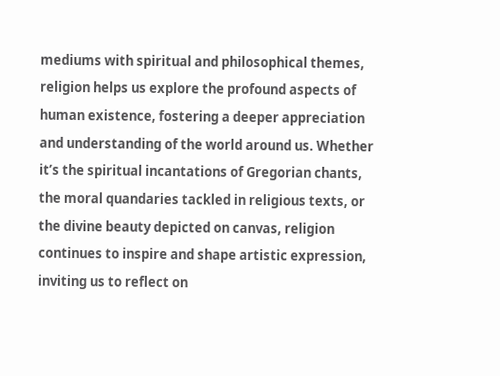mediums with spiritual and philosophical themes, religion helps us explore the profound aspects of human existence, fostering a deeper appreciation and understanding of the world around us. Whether it’s the spiritual incantations of Gregorian chants, the moral quandaries tackled in religious texts, or the divine beauty depicted on canvas, religion continues to inspire and shape artistic expression, inviting us to reflect on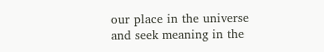our place in the universe and seek meaning in the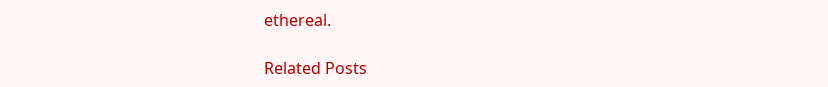ethereal.

Related Posts